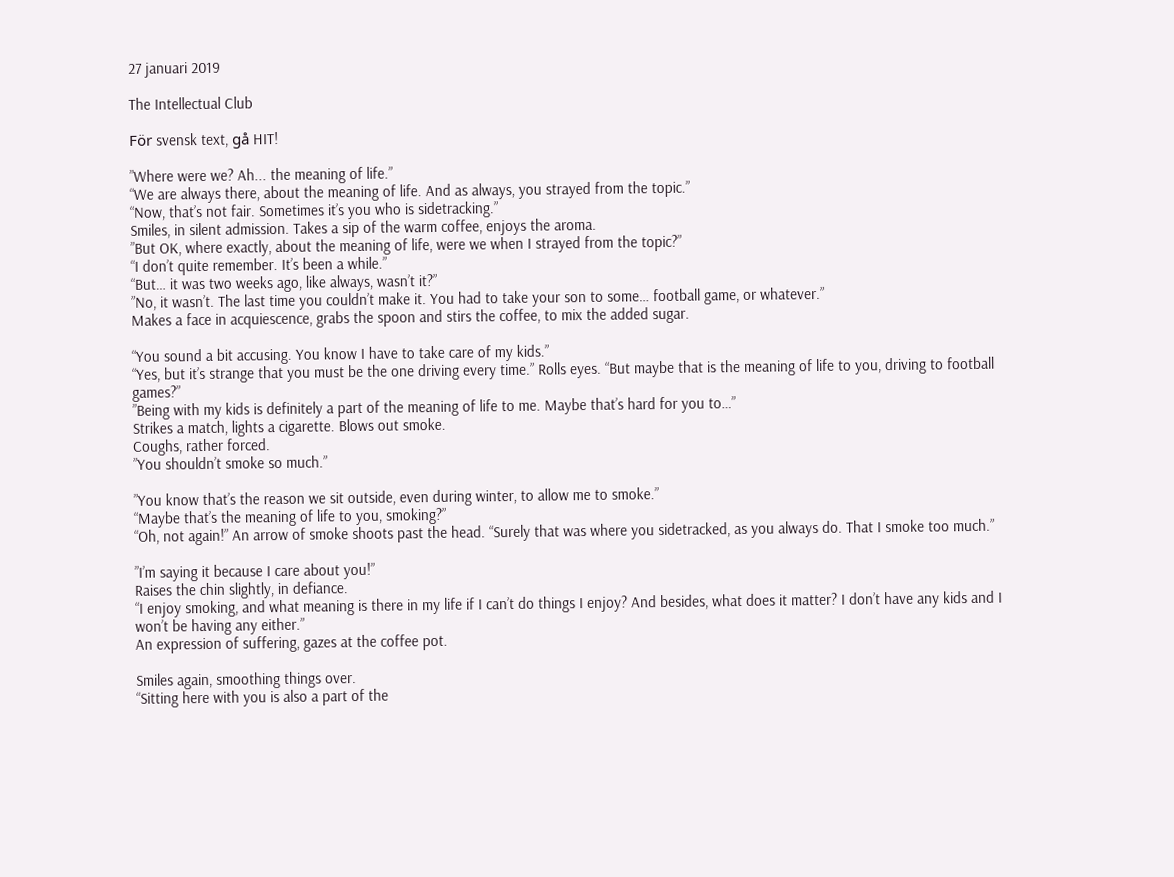27 januari 2019

The Intellectual Club

För svensk text, gå HIT!

”Where were we? Ah... the meaning of life.”
“We are always there, about the meaning of life. And as always, you strayed from the topic.”
“Now, that’s not fair. Sometimes it’s you who is sidetracking.”
Smiles, in silent admission. Takes a sip of the warm coffee, enjoys the aroma.
”But OK, where exactly, about the meaning of life, were we when I strayed from the topic?”
“I don’t quite remember. It’s been a while.”
“But… it was two weeks ago, like always, wasn’t it?”
”No, it wasn’t. The last time you couldn’t make it. You had to take your son to some… football game, or whatever.”
Makes a face in acquiescence, grabs the spoon and stirs the coffee, to mix the added sugar.

“You sound a bit accusing. You know I have to take care of my kids.”
“Yes, but it’s strange that you must be the one driving every time.” Rolls eyes. “But maybe that is the meaning of life to you, driving to football games?”
”Being with my kids is definitely a part of the meaning of life to me. Maybe that’s hard for you to…”
Strikes a match, lights a cigarette. Blows out smoke.
Coughs, rather forced.
”You shouldn’t smoke so much.”

”You know that’s the reason we sit outside, even during winter, to allow me to smoke.”
“Maybe that’s the meaning of life to you, smoking?”
“Oh, not again!” An arrow of smoke shoots past the head. “Surely that was where you sidetracked, as you always do. That I smoke too much.”

”I’m saying it because I care about you!”
Raises the chin slightly, in defiance.
“I enjoy smoking, and what meaning is there in my life if I can’t do things I enjoy? And besides, what does it matter? I don’t have any kids and I won’t be having any either.”
An expression of suffering, gazes at the coffee pot.

Smiles again, smoothing things over.
“Sitting here with you is also a part of the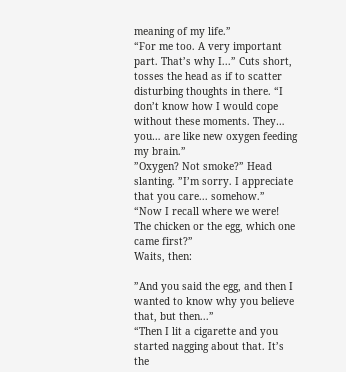meaning of my life.”
“For me too. A very important part. That’s why I...” Cuts short, tosses the head as if to scatter disturbing thoughts in there. “I don’t know how I would cope without these moments. They… you… are like new oxygen feeding my brain.”
”Oxygen? Not smoke?” Head slanting. ”I’m sorry. I appreciate that you care... somehow.”
“Now I recall where we were! The chicken or the egg, which one came first?”
Waits, then:

”And you said the egg, and then I wanted to know why you believe that, but then...”
“Then I lit a cigarette and you started nagging about that. It’s the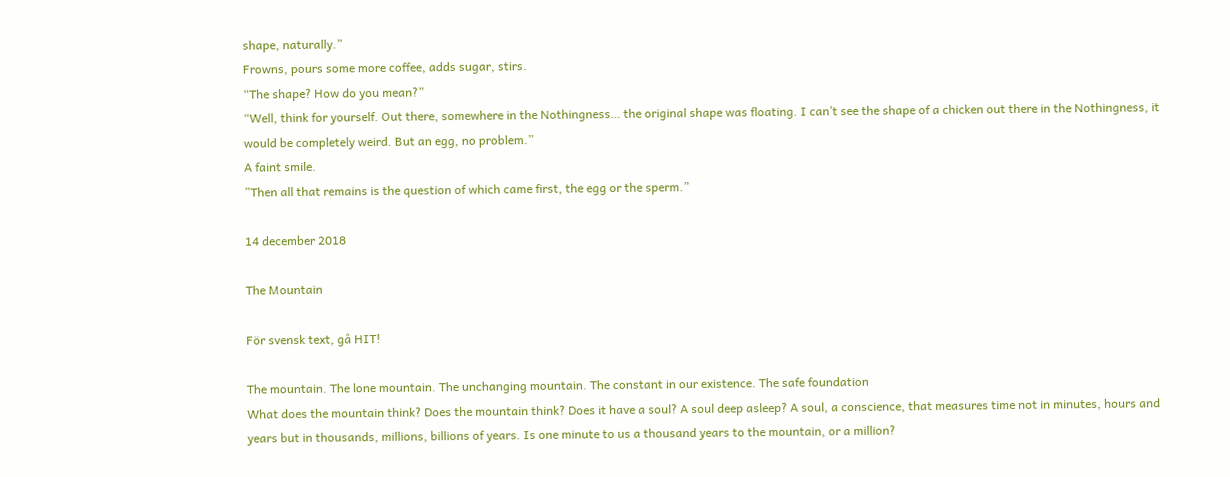shape, naturally.”
Frowns, pours some more coffee, adds sugar, stirs.
“The shape? How do you mean?”
“Well, think for yourself. Out there, somewhere in the Nothingness… the original shape was floating. I can’t see the shape of a chicken out there in the Nothingness, it would be completely weird. But an egg, no problem.”
A faint smile.
”Then all that remains is the question of which came first, the egg or the sperm.”

14 december 2018

The Mountain

För svensk text, gå HIT!

The mountain. The lone mountain. The unchanging mountain. The constant in our existence. The safe foundation
What does the mountain think? Does the mountain think? Does it have a soul? A soul deep asleep? A soul, a conscience, that measures time not in minutes, hours and years but in thousands, millions, billions of years. Is one minute to us a thousand years to the mountain, or a million?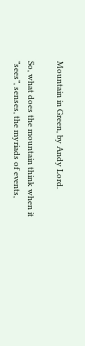Mountain in Green, by Andy Lord.

So, what does the mountain think when it ”sees”, senses, the myriads of events,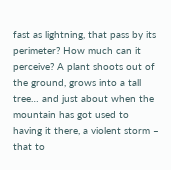fast as lightning, that pass by its perimeter? How much can it perceive? A plant shoots out of the ground, grows into a tall tree… and just about when the mountain has got used to having it there, a violent storm – that to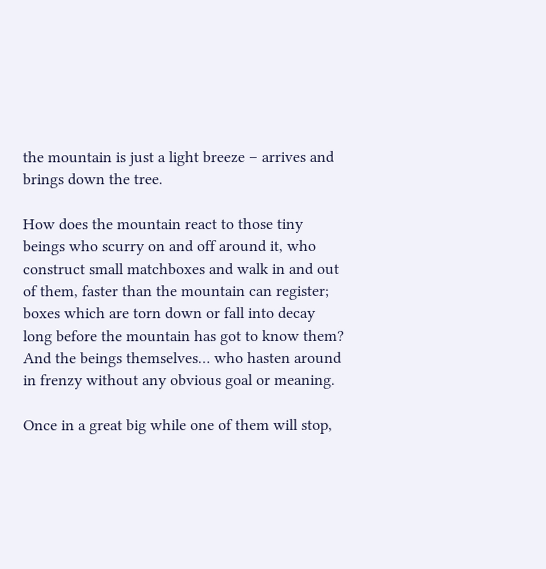the mountain is just a light breeze – arrives and brings down the tree.

How does the mountain react to those tiny beings who scurry on and off around it, who construct small matchboxes and walk in and out of them, faster than the mountain can register; boxes which are torn down or fall into decay long before the mountain has got to know them? And the beings themselves… who hasten around in frenzy without any obvious goal or meaning.

Once in a great big while one of them will stop,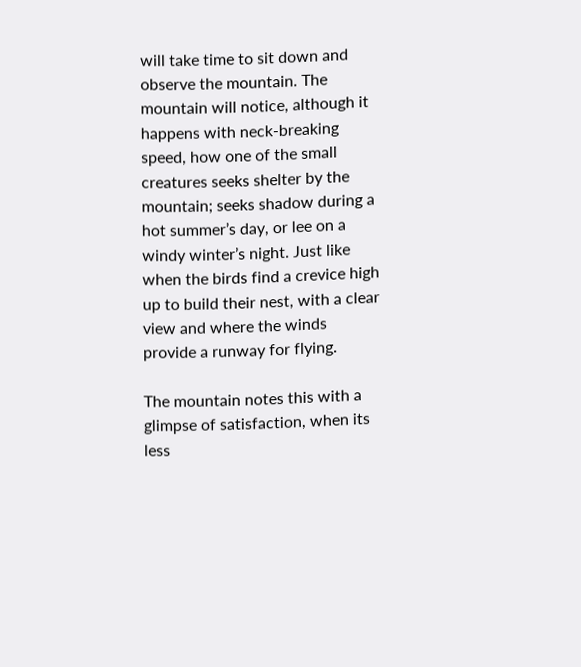will take time to sit down and observe the mountain. The mountain will notice, although it happens with neck-breaking speed, how one of the small creatures seeks shelter by the mountain; seeks shadow during a hot summer’s day, or lee on a windy winter’s night. Just like when the birds find a crevice high up to build their nest, with a clear view and where the winds provide a runway for flying.

The mountain notes this with a glimpse of satisfaction, when its less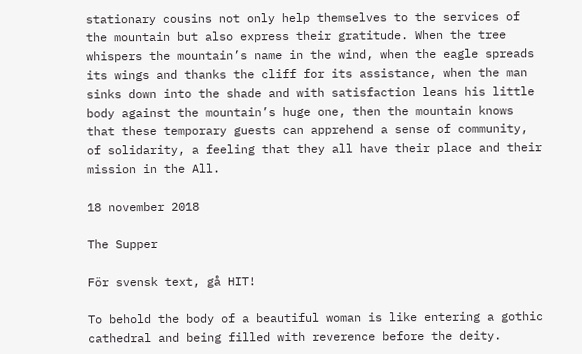stationary cousins not only help themselves to the services of the mountain but also express their gratitude. When the tree whispers the mountain’s name in the wind, when the eagle spreads its wings and thanks the cliff for its assistance, when the man sinks down into the shade and with satisfaction leans his little body against the mountain’s huge one, then the mountain knows that these temporary guests can apprehend a sense of community, of solidarity, a feeling that they all have their place and their mission in the All.

18 november 2018

The Supper

För svensk text, gå HIT!

To behold the body of a beautiful woman is like entering a gothic cathedral and being filled with reverence before the deity.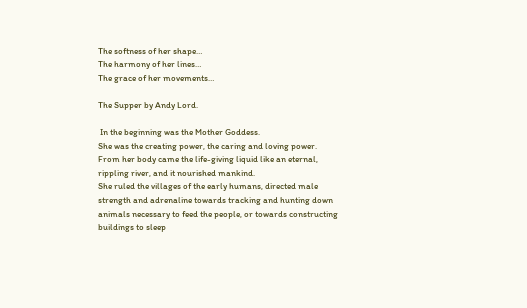The softness of her shape…
The harmony of her lines…
The grace of her movements…

The Supper by Andy Lord.

 In the beginning was the Mother Goddess.
She was the creating power, the caring and loving power.
From her body came the life-giving liquid like an eternal, rippling river, and it nourished mankind.
She ruled the villages of the early humans, directed male strength and adrenaline towards tracking and hunting down animals necessary to feed the people, or towards constructing buildings to sleep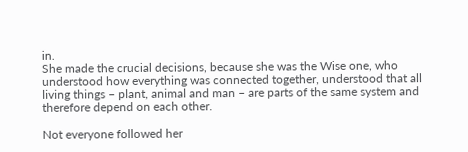in.
She made the crucial decisions, because she was the Wise one, who understood how everything was connected together, understood that all living things – plant, animal and man – are parts of the same system and therefore depend on each other.

Not everyone followed her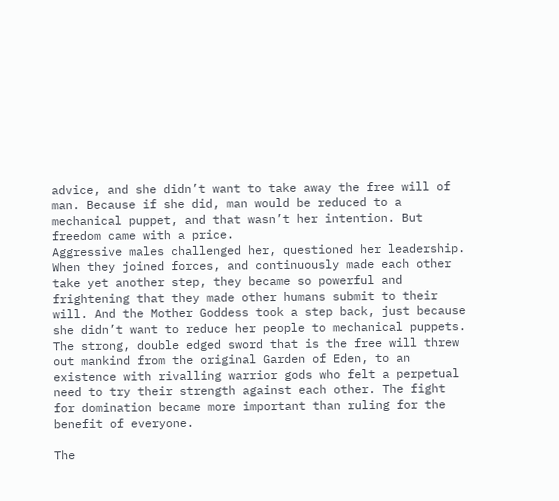advice, and she didn’t want to take away the free will of man. Because if she did, man would be reduced to a mechanical puppet, and that wasn’t her intention. But freedom came with a price.
Aggressive males challenged her, questioned her leadership. When they joined forces, and continuously made each other take yet another step, they became so powerful and frightening that they made other humans submit to their will. And the Mother Goddess took a step back, just because she didn’t want to reduce her people to mechanical puppets.
The strong, double edged sword that is the free will threw out mankind from the original Garden of Eden, to an existence with rivalling warrior gods who felt a perpetual need to try their strength against each other. The fight for domination became more important than ruling for the benefit of everyone.

The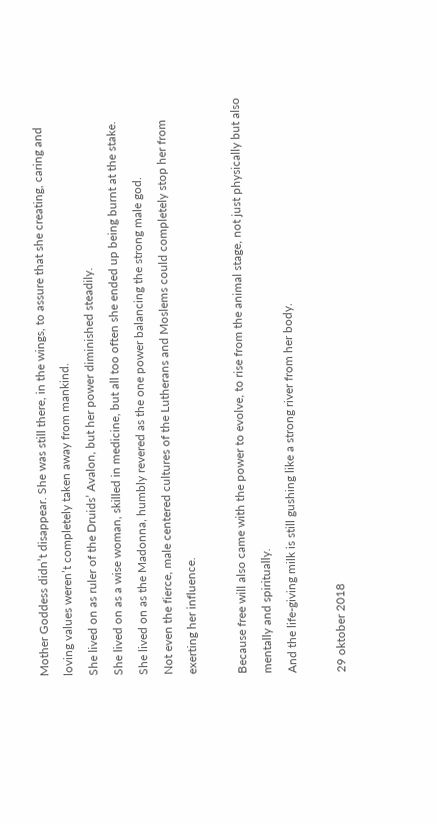Mother Goddess didn’t disappear. She was still there, in the wings, to assure that she creating, caring and loving values weren’t completely taken away from mankind.
She lived on as ruler of the Druids’ Avalon, but her power diminished steadily.
She lived on as a wise woman, skilled in medicine, but all too often she ended up being burnt at the stake.
She lived on as the Madonna, humbly revered as the one power balancing the strong male god.
Not even the fierce, male centered cultures of the Lutherans and Moslems could completely stop her from exerting her influence.

Because free will also came with the power to evolve, to rise from the animal stage, not just physically but also mentally and spiritually.
And the life-giving milk is still gushing like a strong river from her body.

29 oktober 2018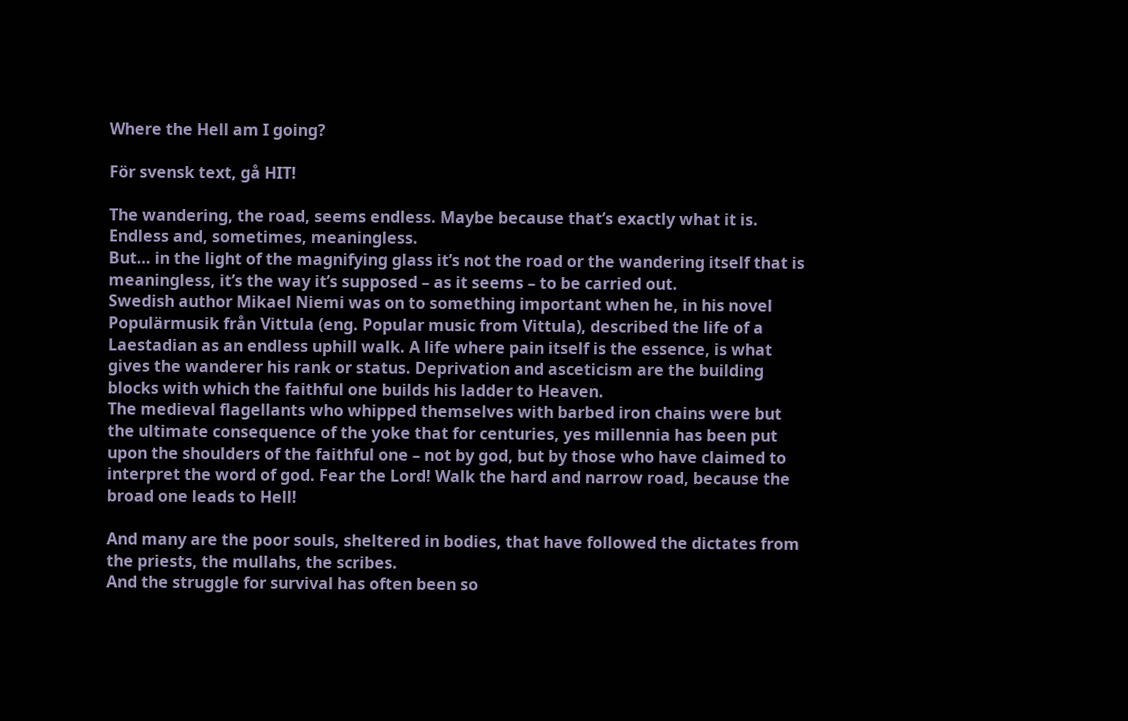Where the Hell am I going?

För svensk text, gå HIT!

The wandering, the road, seems endless. Maybe because that’s exactly what it is.
Endless and, sometimes, meaningless.
But… in the light of the magnifying glass it’s not the road or the wandering itself that is meaningless, it’s the way it’s supposed – as it seems – to be carried out.
Swedish author Mikael Niemi was on to something important when he, in his novel Populärmusik från Vittula (eng. Popular music from Vittula), described the life of a Laestadian as an endless uphill walk. A life where pain itself is the essence, is what gives the wanderer his rank or status. Deprivation and asceticism are the building blocks with which the faithful one builds his ladder to Heaven.
The medieval flagellants who whipped themselves with barbed iron chains were but the ultimate consequence of the yoke that for centuries, yes millennia has been put upon the shoulders of the faithful one – not by god, but by those who have claimed to interpret the word of god. Fear the Lord! Walk the hard and narrow road, because the broad one leads to Hell!

And many are the poor souls, sheltered in bodies, that have followed the dictates from the priests, the mullahs, the scribes.
And the struggle for survival has often been so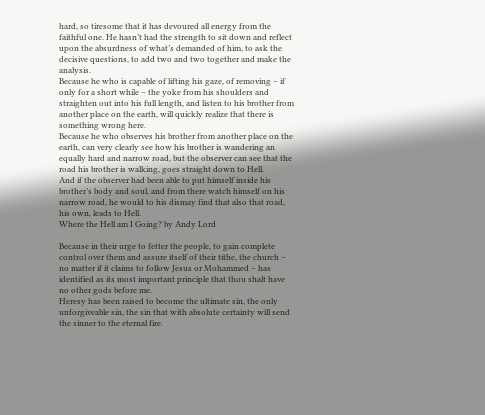hard, so tiresome that it has devoured all energy from the faithful one. He hasn’t had the strength to sit down and reflect upon the absurdness of what’s demanded of him, to ask the decisive questions, to add two and two together and make the analysis.
Because he who is capable of lifting his gaze, of removing – if only for a short while – the yoke from his shoulders and straighten out into his full length, and listen to his brother from another place on the earth, will quickly realize that there is something wrong here.
Because he who observes his brother from another place on the earth, can very clearly see how his brother is wandering an equally hard and narrow road, but the observer can see that the road his brother is walking, goes straight down to Hell.
And if the observer had been able to put himself inside his brother’s body and soul, and from there watch himself on his narrow road, he would to his dismay find that also that road, his own, leads to Hell.
Where the Hell am I Going? by Andy Lord

Because in their urge to fetter the people, to gain complete control over them and assure itself of their tithe, the church – no matter if it claims to follow Jesus or Mohammed – has identified as its most important principle that thou shalt have no other gods before me.
Heresy has been raised to become the ultimate sin, the only unforgiveable sin, the sin that with absolute certainty will send the sinner to the eternal fire.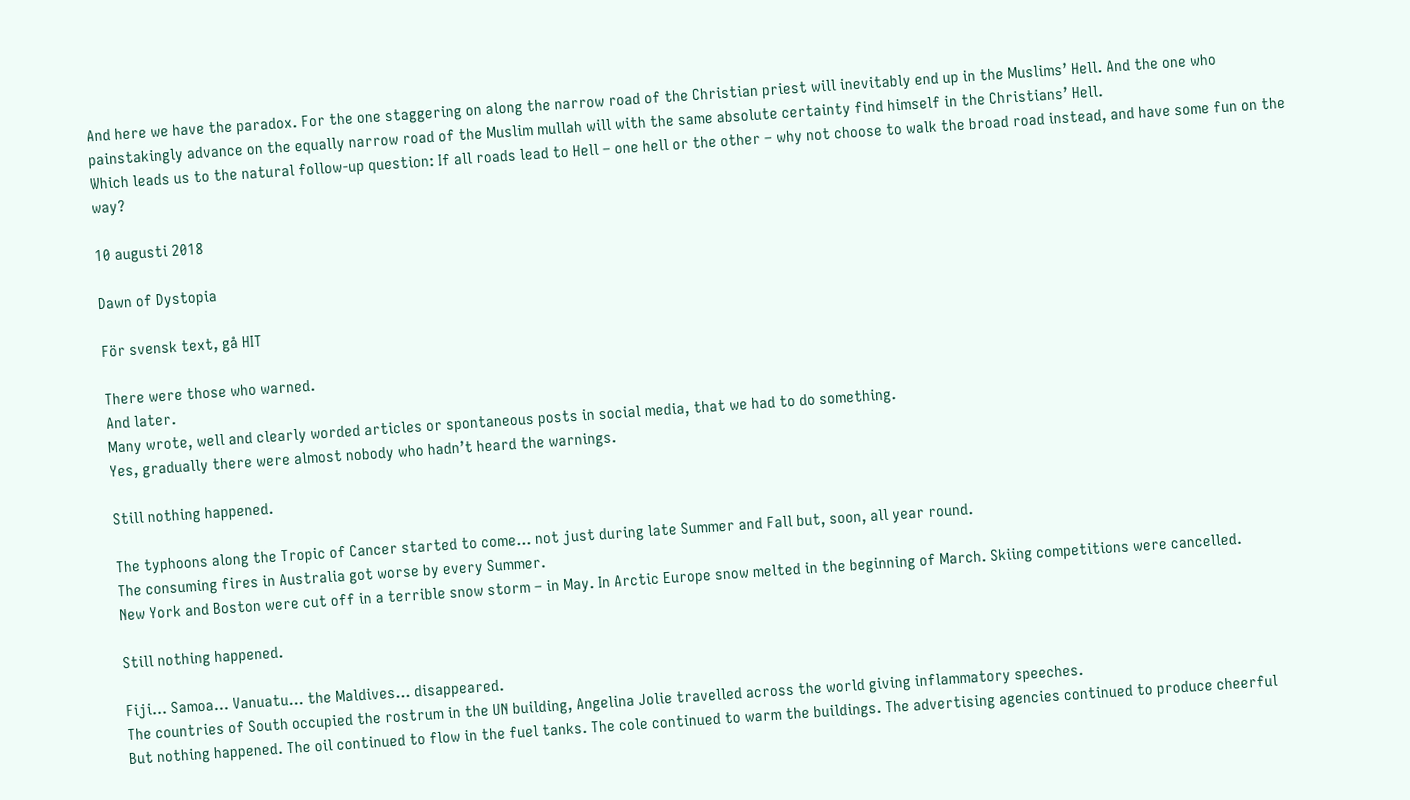And here we have the paradox. For the one staggering on along the narrow road of the Christian priest will inevitably end up in the Muslims’ Hell. And the one who painstakingly advance on the equally narrow road of the Muslim mullah will with the same absolute certainty find himself in the Christians’ Hell.
Which leads us to the natural follow-up question: If all roads lead to Hell – one hell or the other – why not choose to walk the broad road instead, and have some fun on the way?

10 augusti 2018

Dawn of Dystopia

För svensk text, gå HIT

There were those who warned.
And later.
Many wrote, well and clearly worded articles or spontaneous posts in social media, that we had to do something.
Yes, gradually there were almost nobody who hadn’t heard the warnings.

Still nothing happened.

The typhoons along the Tropic of Cancer started to come… not just during late Summer and Fall but, soon, all year round.
The consuming fires in Australia got worse by every Summer.
New York and Boston were cut off in a terrible snow storm – in May. In Arctic Europe snow melted in the beginning of March. Skiing competitions were cancelled.

Still nothing happened.

Fiji… Samoa… Vanuatu… the Maldives… disappeared.
The countries of South occupied the rostrum in the UN building, Angelina Jolie travelled across the world giving inflammatory speeches.
But nothing happened. The oil continued to flow in the fuel tanks. The cole continued to warm the buildings. The advertising agencies continued to produce cheerful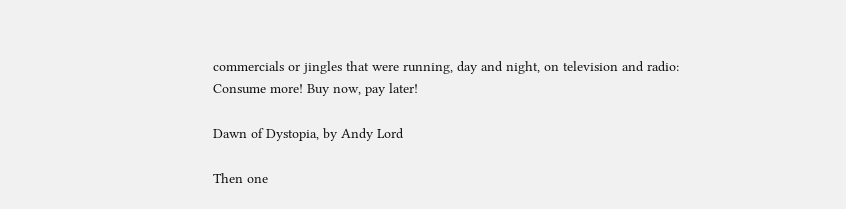commercials or jingles that were running, day and night, on television and radio:
Consume more! Buy now, pay later!

Dawn of Dystopia, by Andy Lord

Then one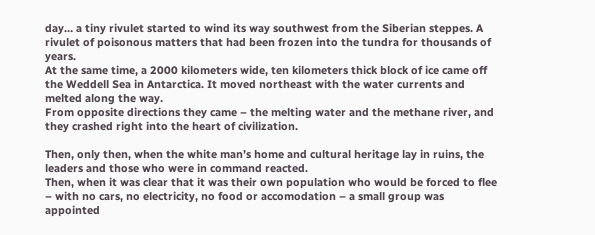day… a tiny rivulet started to wind its way southwest from the Siberian steppes. A rivulet of poisonous matters that had been frozen into the tundra for thousands of years.
At the same time, a 2000 kilometers wide, ten kilometers thick block of ice came off the Weddell Sea in Antarctica. It moved northeast with the water currents and melted along the way.
From opposite directions they came – the melting water and the methane river, and they crashed right into the heart of civilization.

Then, only then, when the white man’s home and cultural heritage lay in ruins, the leaders and those who were in command reacted.
Then, when it was clear that it was their own population who would be forced to flee – with no cars, no electricity, no food or accomodation – a small group was appointed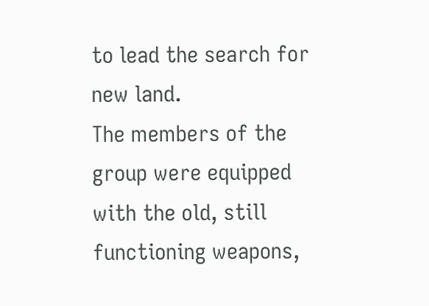to lead the search for new land.
The members of the group were equipped with the old, still functioning weapons,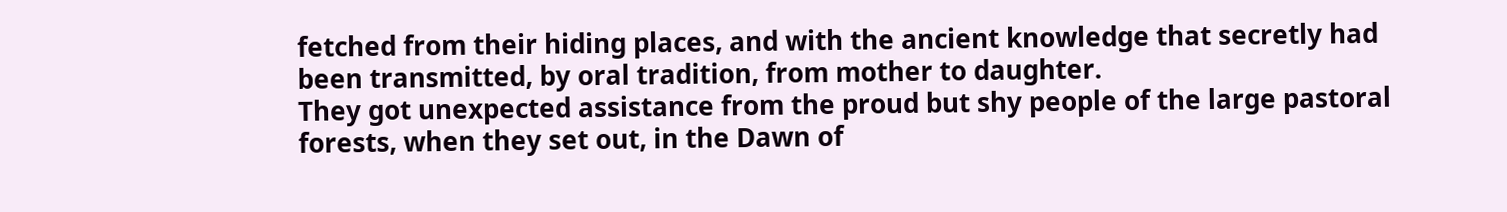fetched from their hiding places, and with the ancient knowledge that secretly had been transmitted, by oral tradition, from mother to daughter.
They got unexpected assistance from the proud but shy people of the large pastoral forests, when they set out, in the Dawn of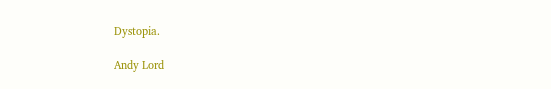Dystopia.

Andy Lord